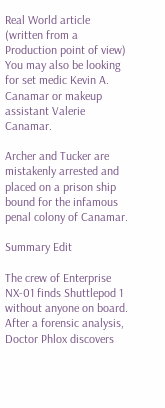Real World article
(written from a Production point of view)
You may also be looking for set medic Kevin A. Canamar or makeup assistant Valerie Canamar.

Archer and Tucker are mistakenly arrested and placed on a prison ship bound for the infamous penal colony of Canamar.

Summary Edit

The crew of Enterprise NX-01 finds Shuttlepod 1 without anyone on board. After a forensic analysis, Doctor Phlox discovers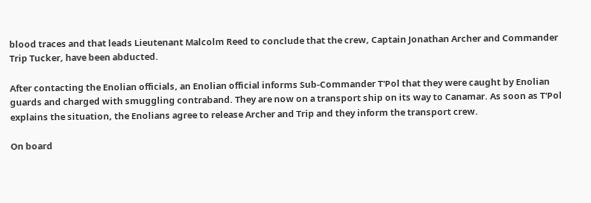blood traces and that leads Lieutenant Malcolm Reed to conclude that the crew, Captain Jonathan Archer and Commander Trip Tucker, have been abducted.

After contacting the Enolian officials, an Enolian official informs Sub-Commander T'Pol that they were caught by Enolian guards and charged with smuggling contraband. They are now on a transport ship on its way to Canamar. As soon as T'Pol explains the situation, the Enolians agree to release Archer and Trip and they inform the transport crew.

On board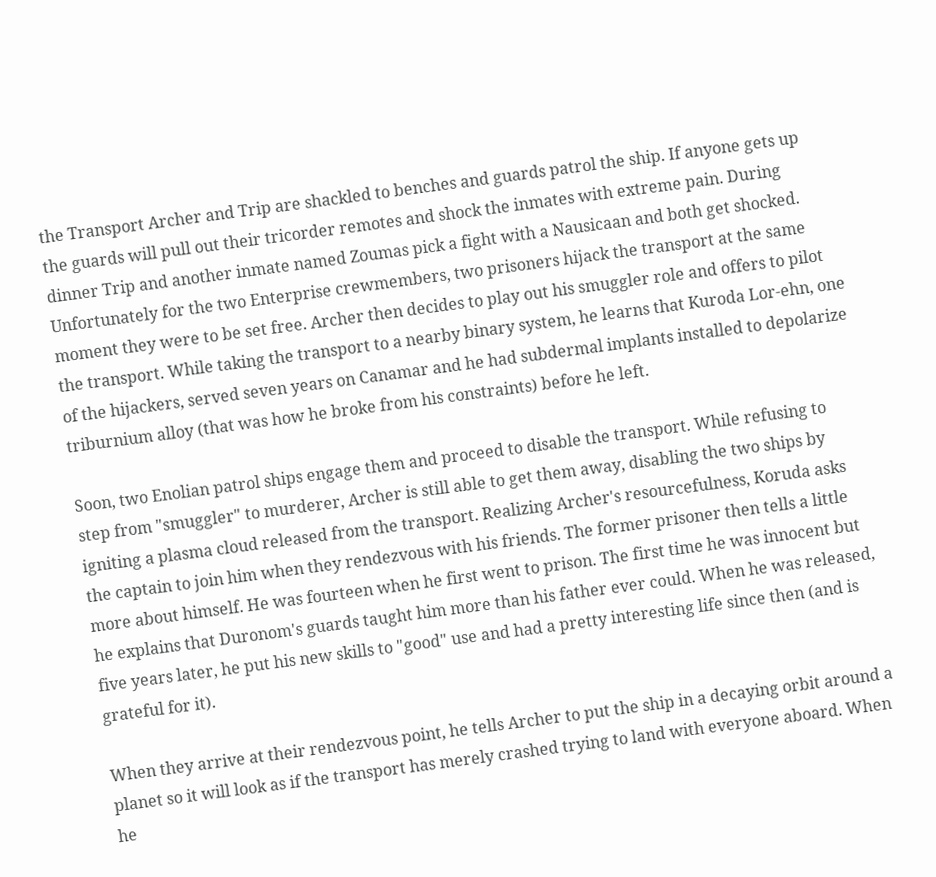the Transport Archer and Trip are shackled to benches and guards patrol the ship. If anyone gets up the guards will pull out their tricorder remotes and shock the inmates with extreme pain. During dinner Trip and another inmate named Zoumas pick a fight with a Nausicaan and both get shocked. Unfortunately for the two Enterprise crewmembers, two prisoners hijack the transport at the same moment they were to be set free. Archer then decides to play out his smuggler role and offers to pilot the transport. While taking the transport to a nearby binary system, he learns that Kuroda Lor-ehn, one of the hijackers, served seven years on Canamar and he had subdermal implants installed to depolarize triburnium alloy (that was how he broke from his constraints) before he left.

Soon, two Enolian patrol ships engage them and proceed to disable the transport. While refusing to step from "smuggler" to murderer, Archer is still able to get them away, disabling the two ships by igniting a plasma cloud released from the transport. Realizing Archer's resourcefulness, Koruda asks the captain to join him when they rendezvous with his friends. The former prisoner then tells a little more about himself. He was fourteen when he first went to prison. The first time he was innocent but he explains that Duronom's guards taught him more than his father ever could. When he was released, five years later, he put his new skills to "good" use and had a pretty interesting life since then (and is grateful for it).

When they arrive at their rendezvous point, he tells Archer to put the ship in a decaying orbit around a planet so it will look as if the transport has merely crashed trying to land with everyone aboard. When he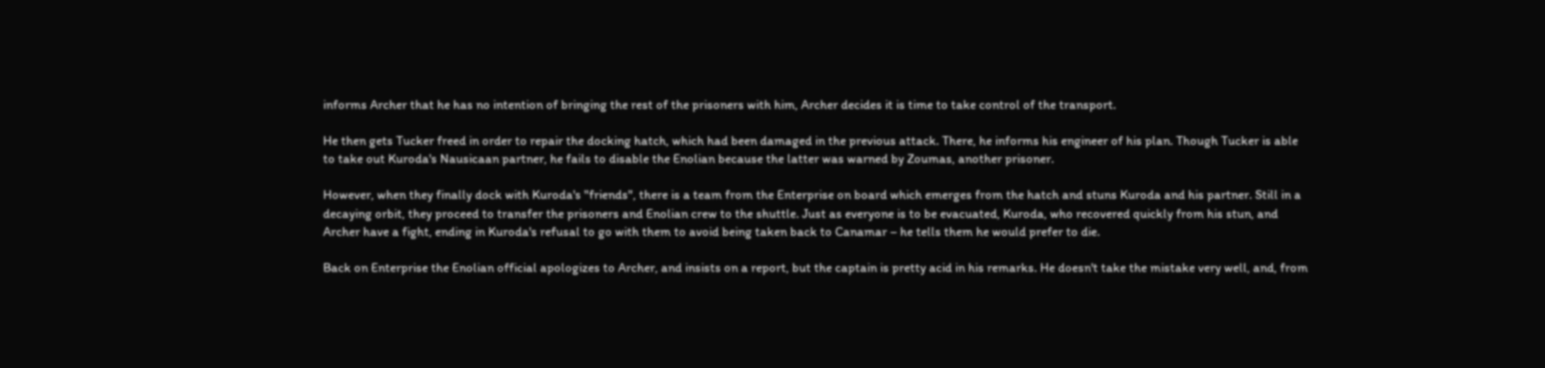informs Archer that he has no intention of bringing the rest of the prisoners with him, Archer decides it is time to take control of the transport.

He then gets Tucker freed in order to repair the docking hatch, which had been damaged in the previous attack. There, he informs his engineer of his plan. Though Tucker is able to take out Kuroda's Nausicaan partner, he fails to disable the Enolian because the latter was warned by Zoumas, another prisoner.

However, when they finally dock with Kuroda's "friends", there is a team from the Enterprise on board which emerges from the hatch and stuns Kuroda and his partner. Still in a decaying orbit, they proceed to transfer the prisoners and Enolian crew to the shuttle. Just as everyone is to be evacuated, Kuroda, who recovered quickly from his stun, and Archer have a fight, ending in Kuroda's refusal to go with them to avoid being taken back to Canamar – he tells them he would prefer to die.

Back on Enterprise the Enolian official apologizes to Archer, and insists on a report, but the captain is pretty acid in his remarks. He doesn't take the mistake very well, and, from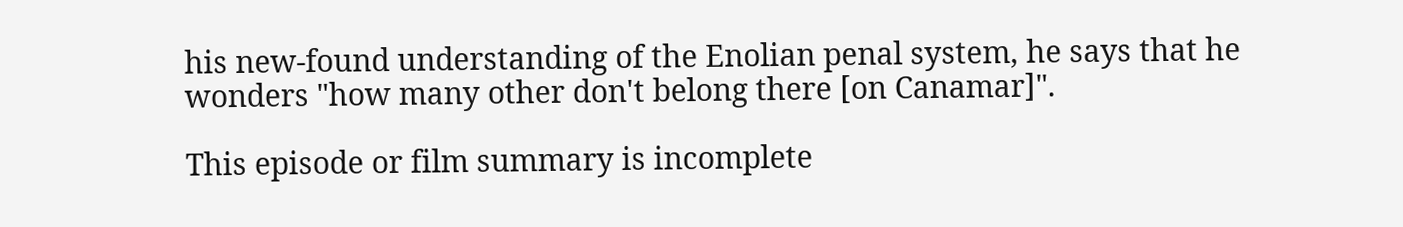his new-found understanding of the Enolian penal system, he says that he wonders "how many other don't belong there [on Canamar]".

This episode or film summary is incomplete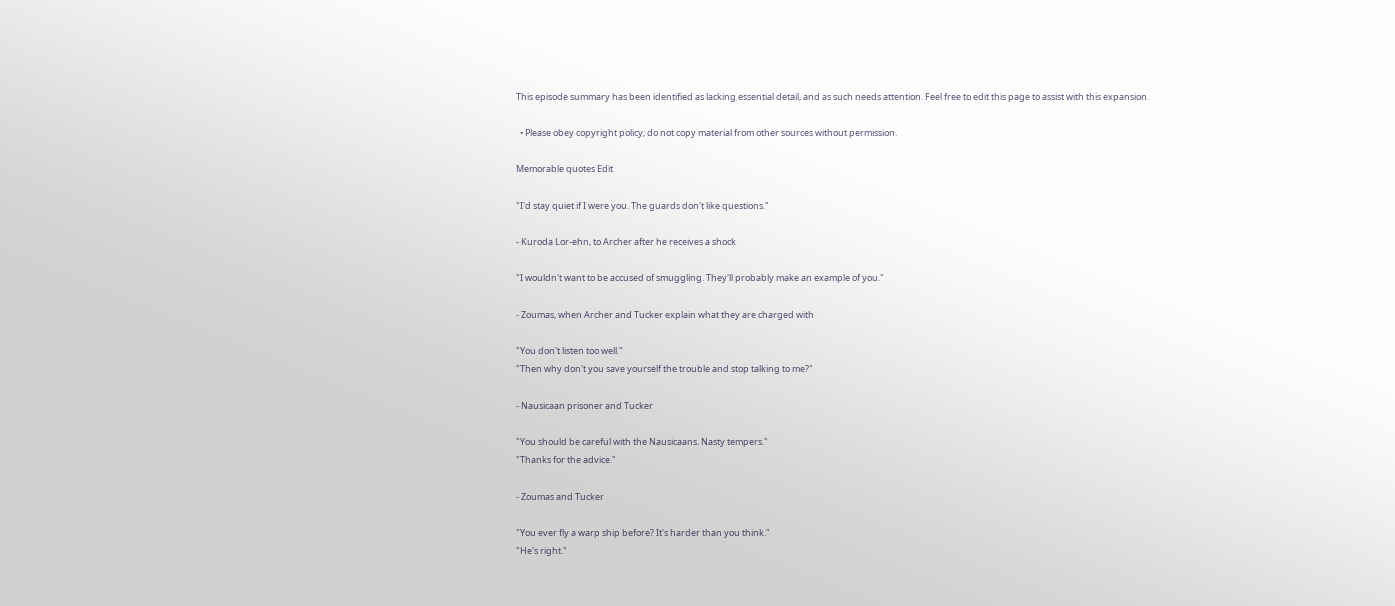This episode summary has been identified as lacking essential detail, and as such needs attention. Feel free to edit this page to assist with this expansion.

  • Please obey copyright policy; do not copy material from other sources without permission.

Memorable quotes Edit

"I'd stay quiet if I were you. The guards don't like questions."

- Kuroda Lor-ehn, to Archer after he receives a shock

"I wouldn't want to be accused of smuggling. They'll probably make an example of you."

- Zoumas, when Archer and Tucker explain what they are charged with

"You don't listen too well."
"Then why don't you save yourself the trouble and stop talking to me?"

- Nausicaan prisoner and Tucker

"You should be careful with the Nausicaans. Nasty tempers."
"Thanks for the advice."

- Zoumas and Tucker

"You ever fly a warp ship before? It's harder than you think."
"He's right."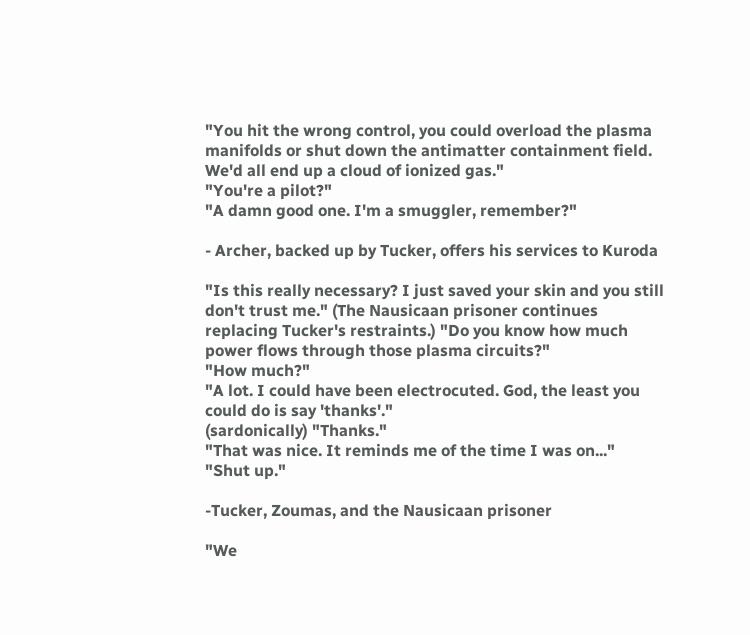"You hit the wrong control, you could overload the plasma manifolds or shut down the antimatter containment field. We'd all end up a cloud of ionized gas."
"You're a pilot?"
"A damn good one. I'm a smuggler, remember?"

- Archer, backed up by Tucker, offers his services to Kuroda

"Is this really necessary? I just saved your skin and you still don't trust me." (The Nausicaan prisoner continues replacing Tucker's restraints.) "Do you know how much power flows through those plasma circuits?"
"How much?"
"A lot. I could have been electrocuted. God, the least you could do is say 'thanks'."
(sardonically) "Thanks."
"That was nice. It reminds me of the time I was on..."
"Shut up."

-Tucker, Zoumas, and the Nausicaan prisoner

"We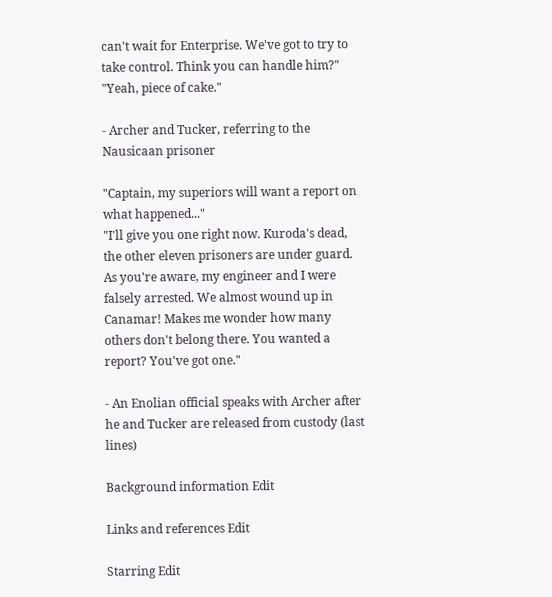can't wait for Enterprise. We've got to try to take control. Think you can handle him?"
"Yeah, piece of cake."

- Archer and Tucker, referring to the Nausicaan prisoner

"Captain, my superiors will want a report on what happened..."
"I'll give you one right now. Kuroda's dead, the other eleven prisoners are under guard. As you're aware, my engineer and I were falsely arrested. We almost wound up in Canamar! Makes me wonder how many others don't belong there. You wanted a report? You've got one."

- An Enolian official speaks with Archer after he and Tucker are released from custody (last lines)

Background information Edit

Links and references Edit

Starring Edit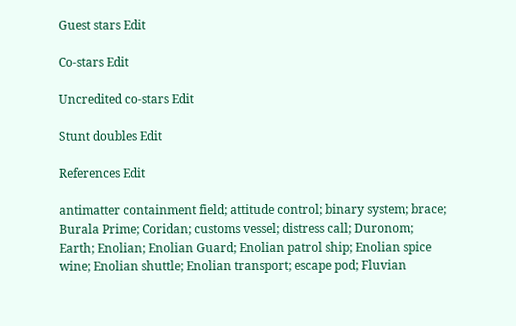Guest stars Edit

Co-stars Edit

Uncredited co-stars Edit

Stunt doubles Edit

References Edit

antimatter containment field; attitude control; binary system; brace; Burala Prime; Coridan; customs vessel; distress call; Duronom; Earth; Enolian; Enolian Guard; Enolian patrol ship; Enolian spice wine; Enolian shuttle; Enolian transport; escape pod; Fluvian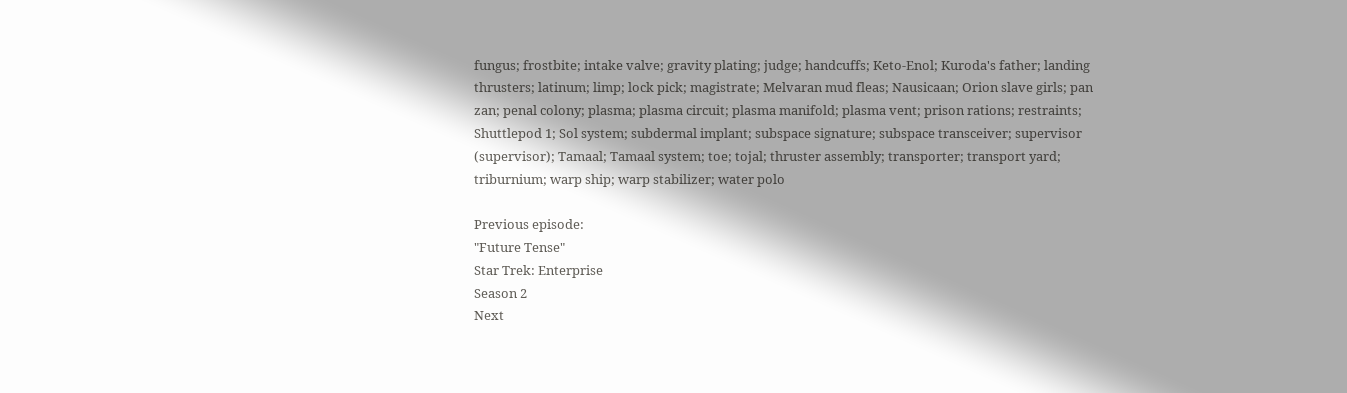fungus; frostbite; intake valve; gravity plating; judge; handcuffs; Keto-Enol; Kuroda's father; landing thrusters; latinum; limp; lock pick; magistrate; Melvaran mud fleas; Nausicaan; Orion slave girls; pan zan; penal colony; plasma; plasma circuit; plasma manifold; plasma vent; prison rations; restraints; Shuttlepod 1; Sol system; subdermal implant; subspace signature; subspace transceiver; supervisor (supervisor); Tamaal; Tamaal system; toe; tojal; thruster assembly; transporter; transport yard; triburnium; warp ship; warp stabilizer; water polo

Previous episode:
"Future Tense"
Star Trek: Enterprise
Season 2
Next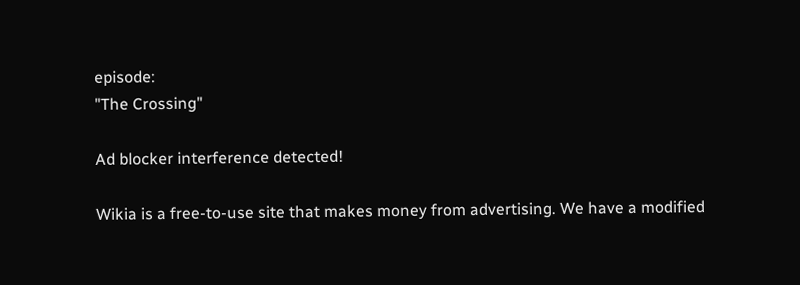episode:
"The Crossing"

Ad blocker interference detected!

Wikia is a free-to-use site that makes money from advertising. We have a modified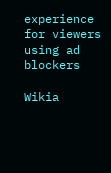experience for viewers using ad blockers

Wikia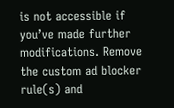is not accessible if you’ve made further modifications. Remove the custom ad blocker rule(s) and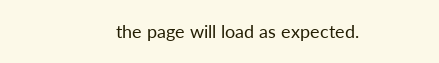the page will load as expected.